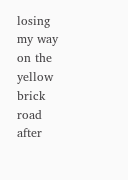losing my way on the yellow brick road after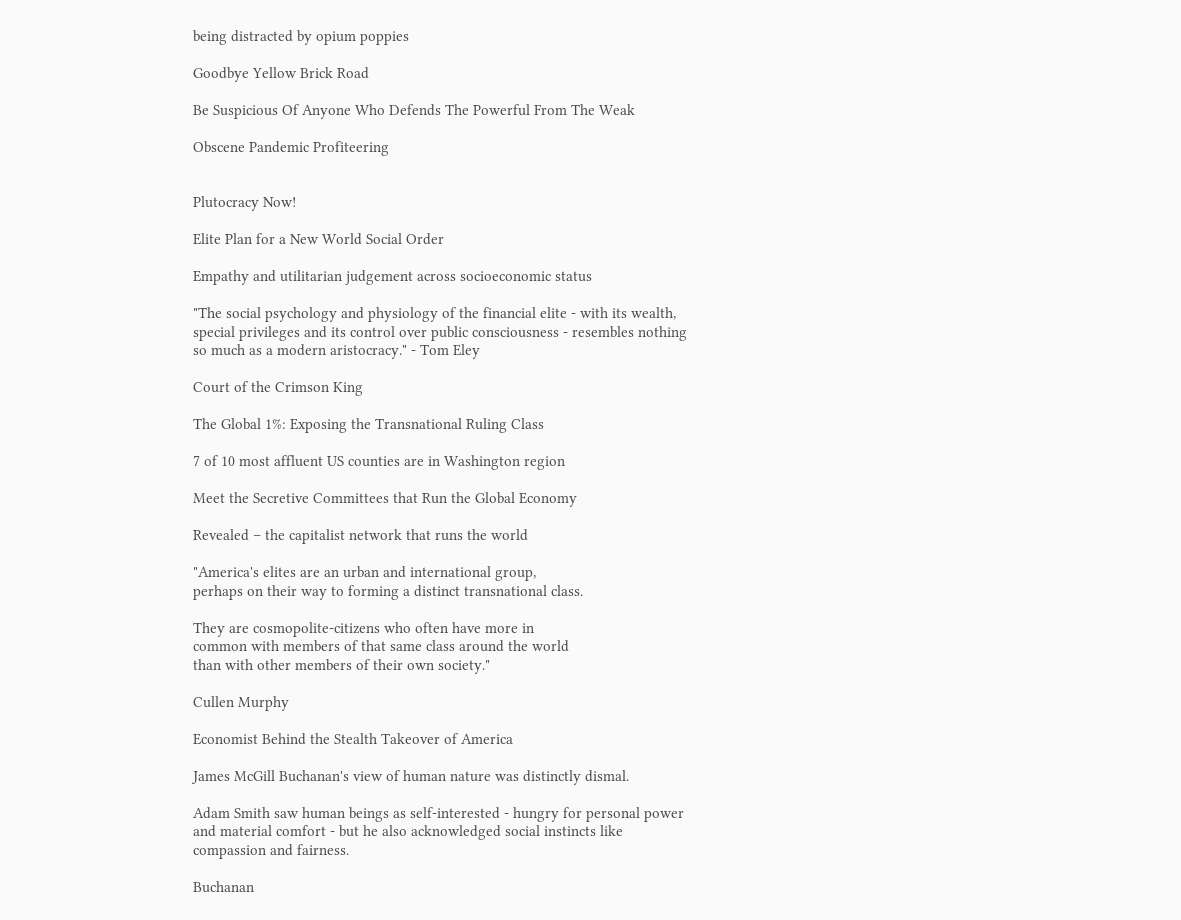being distracted by opium poppies

Goodbye Yellow Brick Road

Be Suspicious Of Anyone Who Defends The Powerful From The Weak

Obscene Pandemic Profiteering


Plutocracy Now!

Elite Plan for a New World Social Order

Empathy and utilitarian judgement across socioeconomic status

"The social psychology and physiology of the financial elite - with its wealth, special privileges and its control over public consciousness - resembles nothing so much as a modern aristocracy." - Tom Eley

Court of the Crimson King

The Global 1%: Exposing the Transnational Ruling Class

7 of 10 most affluent US counties are in Washington region

Meet the Secretive Committees that Run the Global Economy

Revealed – the capitalist network that runs the world

"America's elites are an urban and international group,
perhaps on their way to forming a distinct transnational class.

They are cosmopolite-citizens who often have more in
common with members of that same class around the world
than with other members of their own society."

Cullen Murphy

Economist Behind the Stealth Takeover of America

James McGill Buchanan's view of human nature was distinctly dismal.

Adam Smith saw human beings as self-interested - hungry for personal power and material comfort - but he also acknowledged social instincts like compassion and fairness.

Buchanan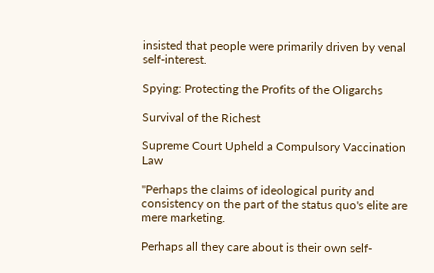insisted that people were primarily driven by venal self-interest.

Spying: Protecting the Profits of the Oligarchs

Survival of the Richest

Supreme Court Upheld a Compulsory Vaccination Law

"Perhaps the claims of ideological purity and consistency on the part of the status quo's elite are mere marketing.

Perhaps all they care about is their own self-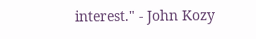interest." - John Kozy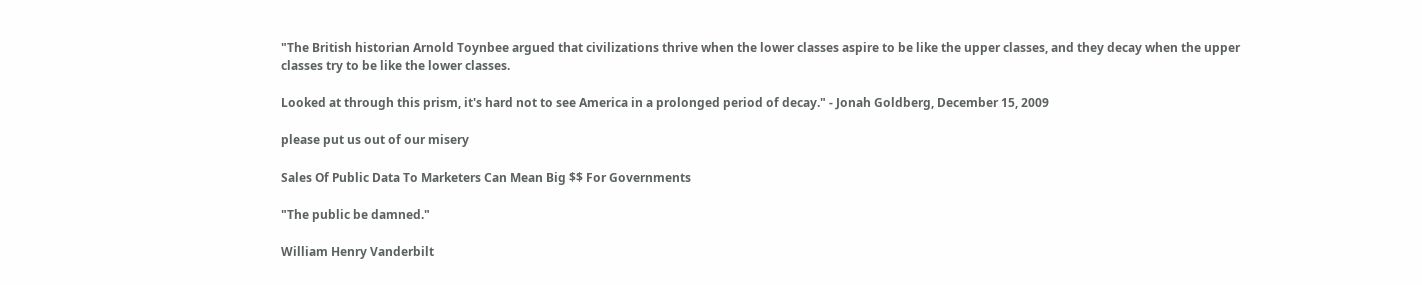"The British historian Arnold Toynbee argued that civilizations thrive when the lower classes aspire to be like the upper classes, and they decay when the upper classes try to be like the lower classes.

Looked at through this prism, it's hard not to see America in a prolonged period of decay." - Jonah Goldberg, December 15, 2009

please put us out of our misery

Sales Of Public Data To Marketers Can Mean Big $$ For Governments

"The public be damned."

William Henry Vanderbilt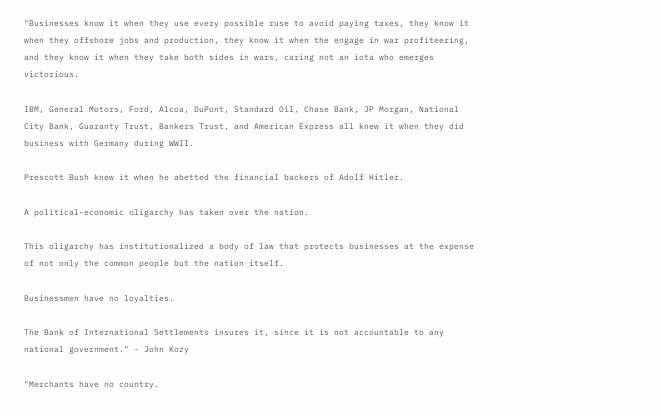"Businesses know it when they use every possible ruse to avoid paying taxes, they know it when they offshore jobs and production, they know it when the engage in war profiteering, and they know it when they take both sides in wars, caring not an iota who emerges victorious.

IBM, General Motors, Ford, Alcoa, DuPont, Standard Oil, Chase Bank, JP Morgan, National City Bank, Guaranty Trust, Bankers Trust, and American Express all knew it when they did business with Germany during WWII.

Prescott Bush knew it when he abetted the financial backers of Adolf Hitler.

A political-economic oligarchy has taken over the nation.

This oligarchy has institutionalized a body of law that protects businesses at the expense of not only the common people but the nation itself.

Businessmen have no loyalties.

The Bank of International Settlements insures it, since it is not accountable to any national government." - John Kozy

"Merchants have no country.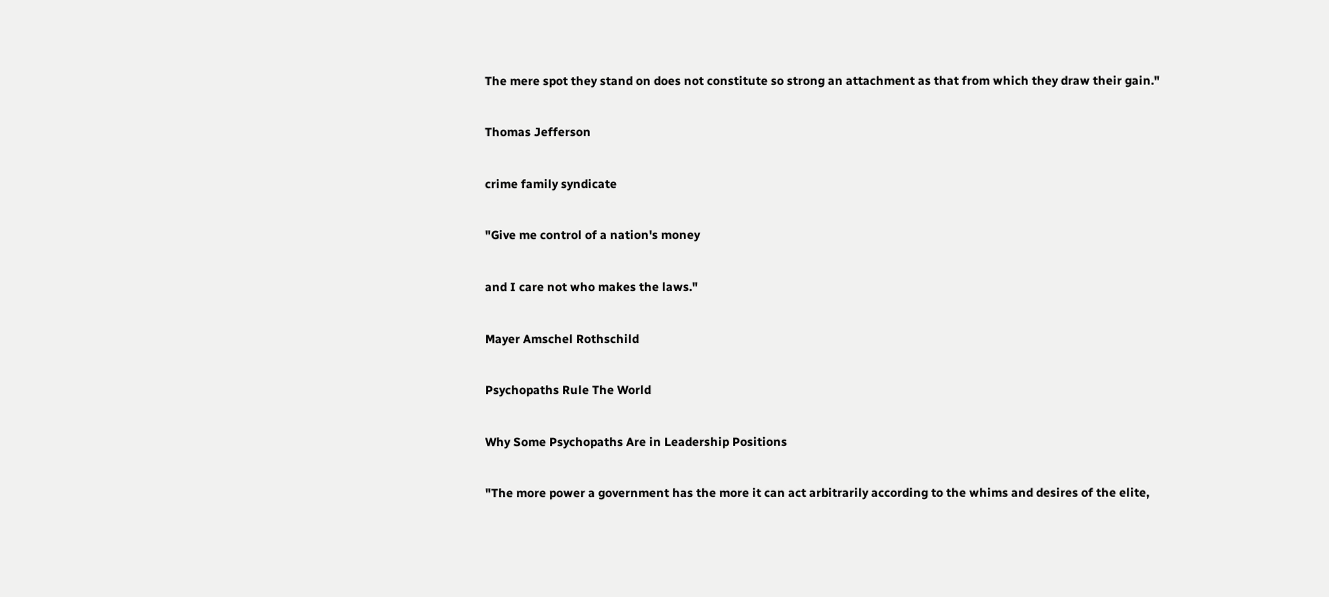The mere spot they stand on does not constitute so strong an attachment as that from which they draw their gain."

Thomas Jefferson

crime family syndicate

"Give me control of a nation's money

and I care not who makes the laws."

Mayer Amschel Rothschild

Psychopaths Rule The World

Why Some Psychopaths Are in Leadership Positions

"The more power a government has the more it can act arbitrarily according to the whims and desires of the elite,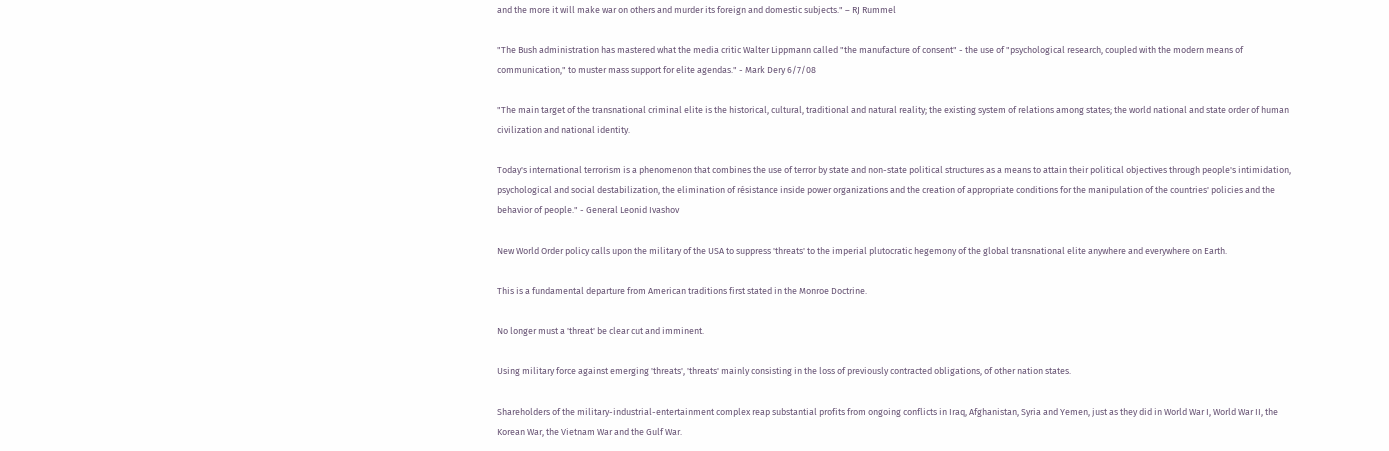and the more it will make war on others and murder its foreign and domestic subjects." – RJ Rummel

"The Bush administration has mastered what the media critic Walter Lippmann called "the manufacture of consent" - the use of "psychological research, coupled with the modern means of communication," to muster mass support for elite agendas." - Mark Dery 6/7/08

"The main target of the transnational criminal elite is the historical, cultural, traditional and natural reality; the existing system of relations among states; the world national and state order of human civilization and national identity.

Today's international terrorism is a phenomenon that combines the use of terror by state and non-state political structures as a means to attain their political objectives through people's intimidation, psychological and social destabilization, the elimination of résistance inside power organizations and the creation of appropriate conditions for the manipulation of the countries' policies and the behavior of people." - General Leonid Ivashov

New World Order policy calls upon the military of the USA to suppress 'threats' to the imperial plutocratic hegemony of the global transnational elite anywhere and everywhere on Earth.

This is a fundamental departure from American traditions first stated in the Monroe Doctrine.

No longer must a 'threat' be clear cut and imminent.

Using military force against emerging 'threats', 'threats' mainly consisting in the loss of previously contracted obligations, of other nation states.

Shareholders of the military-industrial-entertainment complex reap substantial profits from ongoing conflicts in Iraq, Afghanistan, Syria and Yemen, just as they did in World War I, World War II, the Korean War, the Vietnam War and the Gulf War.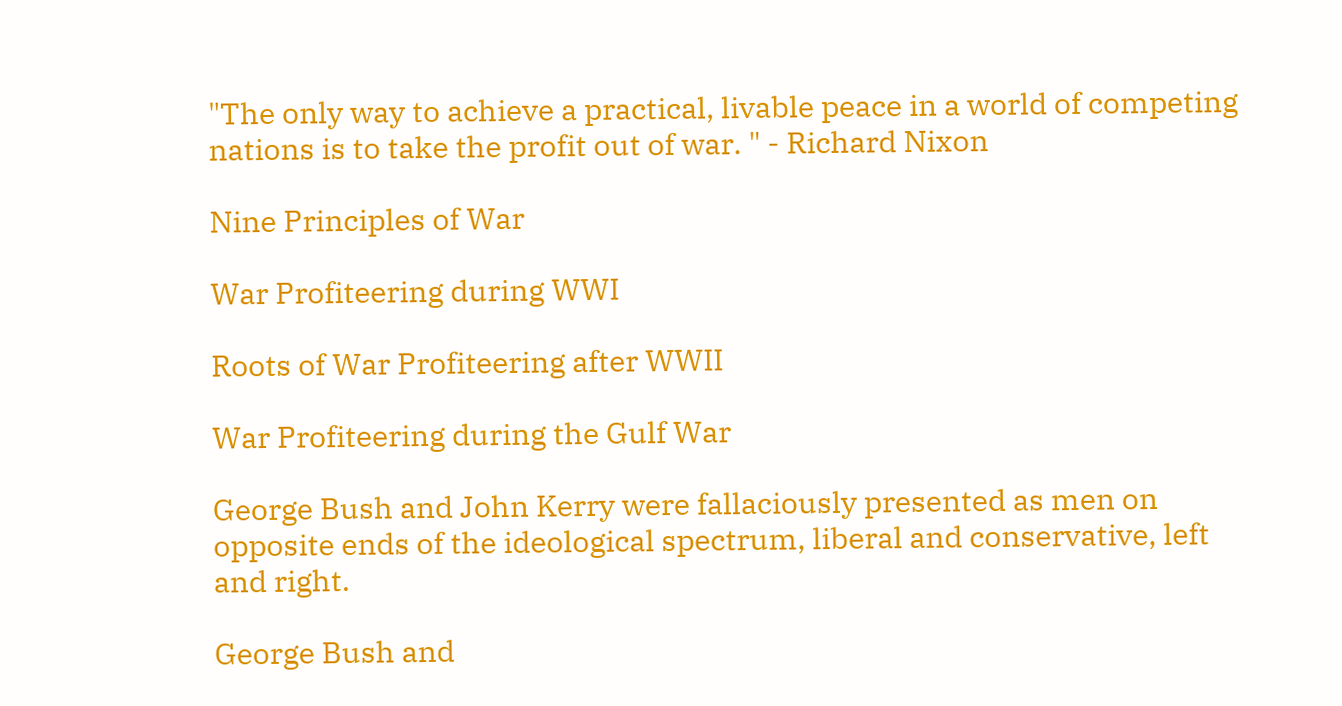"The only way to achieve a practical, livable peace in a world of competing nations is to take the profit out of war. " - Richard Nixon

Nine Principles of War

War Profiteering during WWI

Roots of War Profiteering after WWII

War Profiteering during the Gulf War

George Bush and John Kerry were fallaciously presented as men on opposite ends of the ideological spectrum, liberal and conservative, left and right.

George Bush and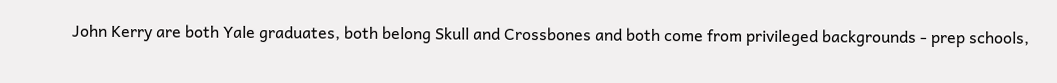John Kerry are both Yale graduates, both belong Skull and Crossbones and both come from privileged backgrounds - prep schools,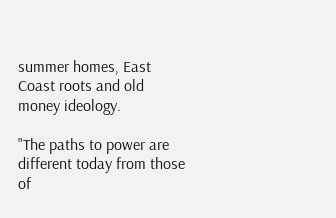summer homes, East Coast roots and old money ideology.

"The paths to power are different today from those of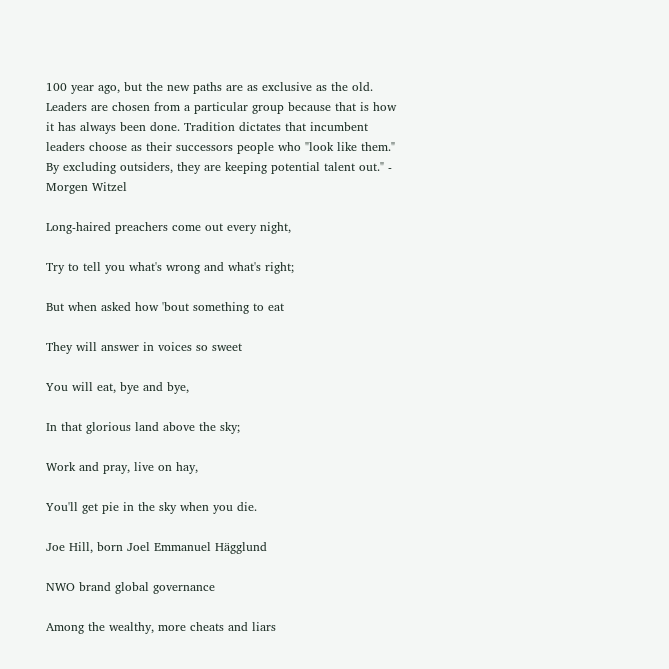100 year ago, but the new paths are as exclusive as the old. Leaders are chosen from a particular group because that is how it has always been done. Tradition dictates that incumbent leaders choose as their successors people who "look like them." By excluding outsiders, they are keeping potential talent out." - Morgen Witzel

Long-haired preachers come out every night,

Try to tell you what's wrong and what's right;

But when asked how 'bout something to eat

They will answer in voices so sweet

You will eat, bye and bye,

In that glorious land above the sky;

Work and pray, live on hay,

You'll get pie in the sky when you die.

Joe Hill, born Joel Emmanuel Hägglund

NWO brand global governance

Among the wealthy, more cheats and liars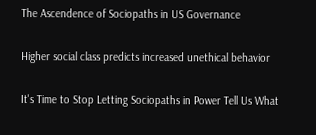The Ascendence of Sociopaths in US Governance

Higher social class predicts increased unethical behavior

It's Time to Stop Letting Sociopaths in Power Tell Us What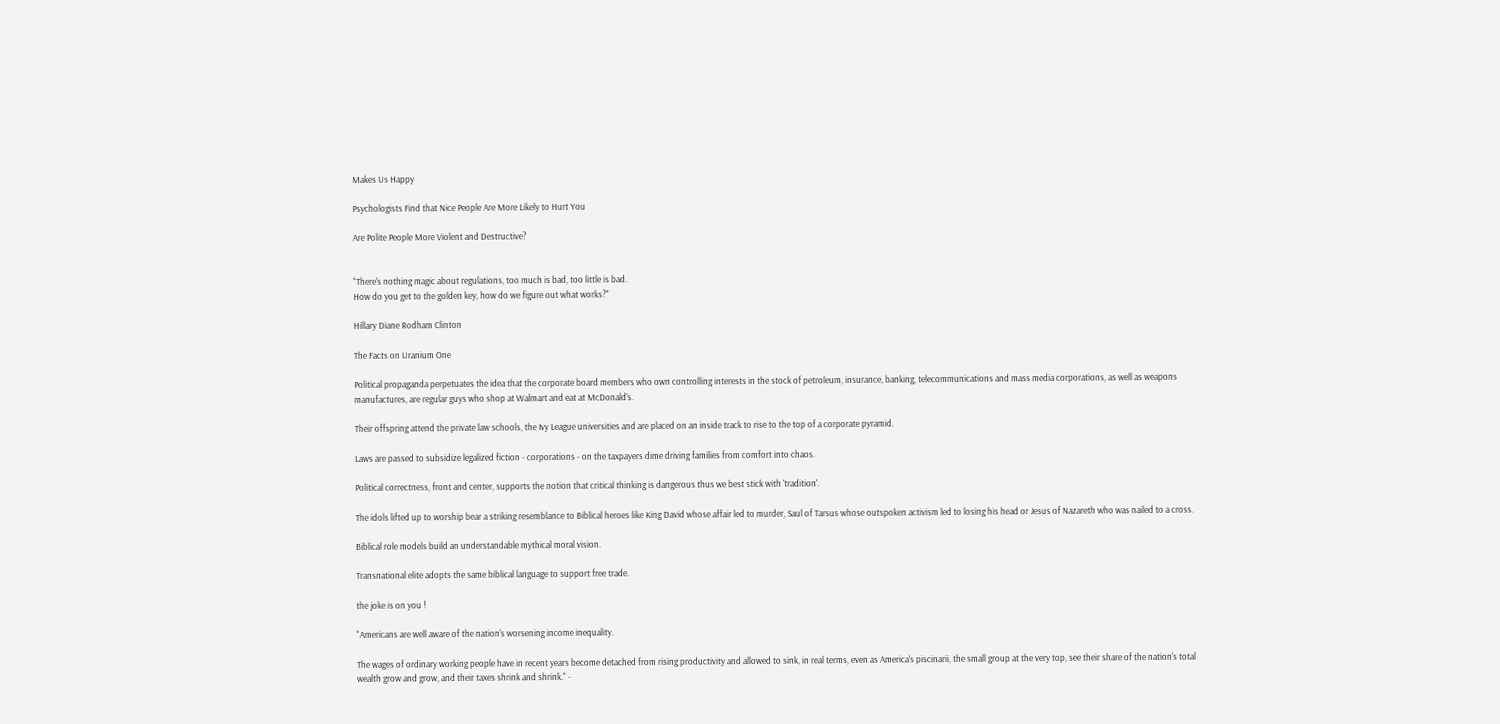Makes Us Happy

Psychologists Find that Nice People Are More Likely to Hurt You

Are Polite People More Violent and Destructive?


"There's nothing magic about regulations, too much is bad, too little is bad.
How do you get to the golden key, how do we figure out what works?"

Hillary Diane Rodham Clinton

The Facts on Uranium One

Political propaganda perpetuates the idea that the corporate board members who own controlling interests in the stock of petroleum, insurance, banking, telecommunications and mass media corporations, as well as weapons manufactures, are regular guys who shop at Walmart and eat at McDonald's.

Their offspring attend the private law schools, the Ivy League universities and are placed on an inside track to rise to the top of a corporate pyramid.

Laws are passed to subsidize legalized fiction - corporations - on the taxpayers dime driving families from comfort into chaos.

Political correctness, front and center, supports the notion that critical thinking is dangerous thus we best stick with 'tradition'.

The idols lifted up to worship bear a striking resemblance to Biblical heroes like King David whose affair led to murder, Saul of Tarsus whose outspoken activism led to losing his head or Jesus of Nazareth who was nailed to a cross.

Biblical role models build an understandable mythical moral vision.

Transnational elite adopts the same biblical language to support free trade.

the joke is on you !

"Americans are well aware of the nation's worsening income inequality.

The wages of ordinary working people have in recent years become detached from rising productivity and allowed to sink, in real terms, even as America's piscinarii, the small group at the very top, see their share of the nation's total wealth grow and grow, and their taxes shrink and shrink." -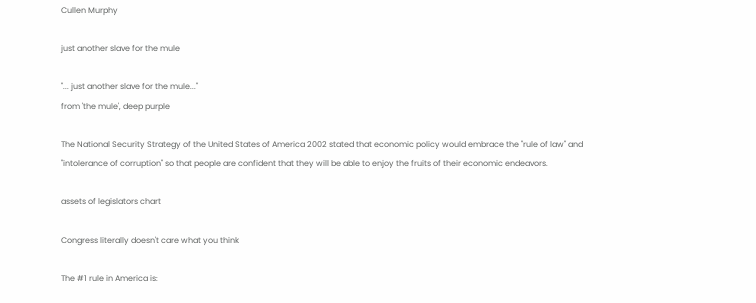Cullen Murphy

just another slave for the mule

"... just another slave for the mule..."
from 'the mule', deep purple

The National Security Strategy of the United States of America 2002 stated that economic policy would embrace the "rule of law" and "intolerance of corruption" so that people are confident that they will be able to enjoy the fruits of their economic endeavors.

assets of legislators chart

Congress literally doesn't care what you think

The #1 rule in America is: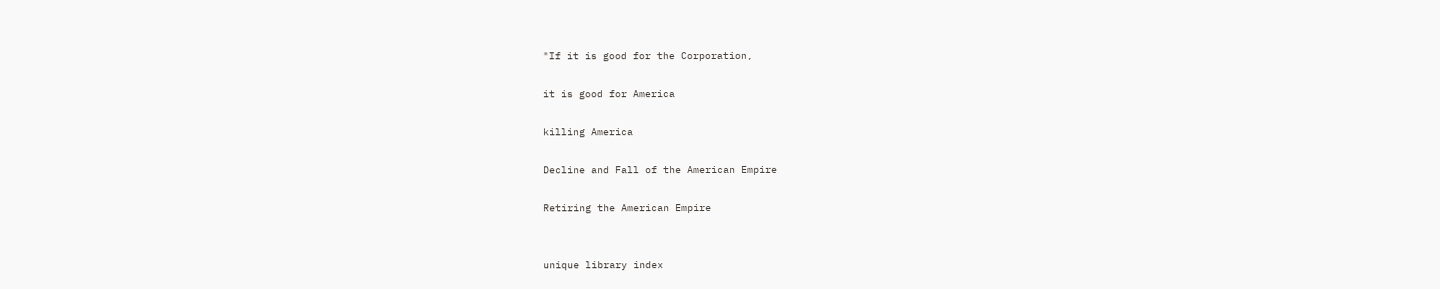"If it is good for the Corporation,

it is good for America

killing America

Decline and Fall of the American Empire

Retiring the American Empire


unique library index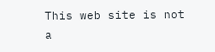This web site is not a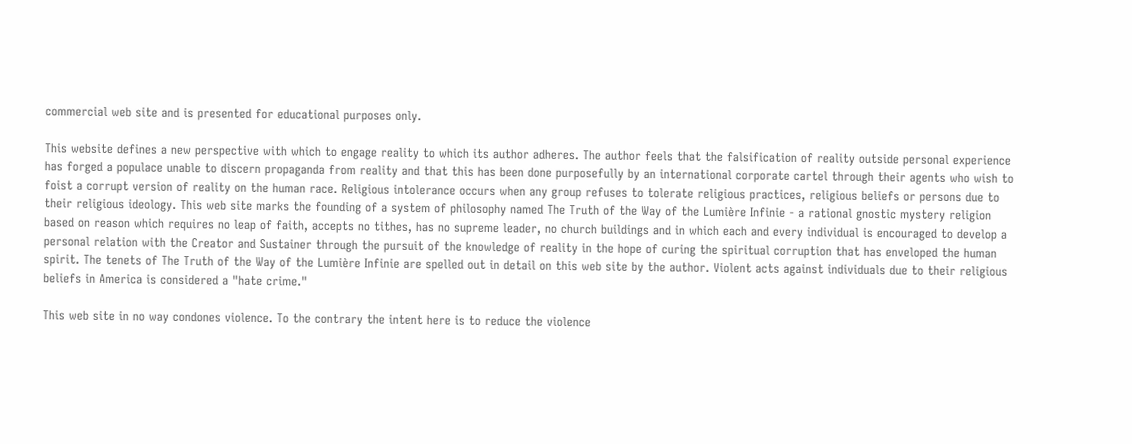commercial web site and is presented for educational purposes only.

This website defines a new perspective with which to engage reality to which its author adheres. The author feels that the falsification of reality outside personal experience has forged a populace unable to discern propaganda from reality and that this has been done purposefully by an international corporate cartel through their agents who wish to foist a corrupt version of reality on the human race. Religious intolerance occurs when any group refuses to tolerate religious practices, religious beliefs or persons due to their religious ideology. This web site marks the founding of a system of philosophy named The Truth of the Way of the Lumière Infinie - a rational gnostic mystery religion based on reason which requires no leap of faith, accepts no tithes, has no supreme leader, no church buildings and in which each and every individual is encouraged to develop a personal relation with the Creator and Sustainer through the pursuit of the knowledge of reality in the hope of curing the spiritual corruption that has enveloped the human spirit. The tenets of The Truth of the Way of the Lumière Infinie are spelled out in detail on this web site by the author. Violent acts against individuals due to their religious beliefs in America is considered a "hate crime."

This web site in no way condones violence. To the contrary the intent here is to reduce the violence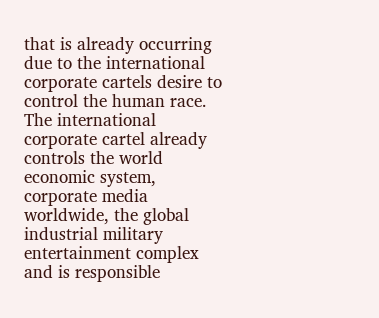that is already occurring due to the international corporate cartels desire to control the human race. The international corporate cartel already controls the world economic system, corporate media worldwide, the global industrial military entertainment complex and is responsible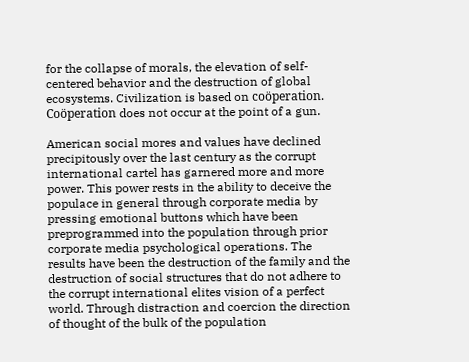for the collapse of morals, the elevation of self-centered behavior and the destruction of global ecosystems. Civilization is based on coöperation. Coöperation does not occur at the point of a gun.

American social mores and values have declined precipitously over the last century as the corrupt international cartel has garnered more and more power. This power rests in the ability to deceive the populace in general through corporate media by pressing emotional buttons which have been preprogrammed into the population through prior corporate media psychological operations. The results have been the destruction of the family and the destruction of social structures that do not adhere to the corrupt international elites vision of a perfect world. Through distraction and coercion the direction of thought of the bulk of the population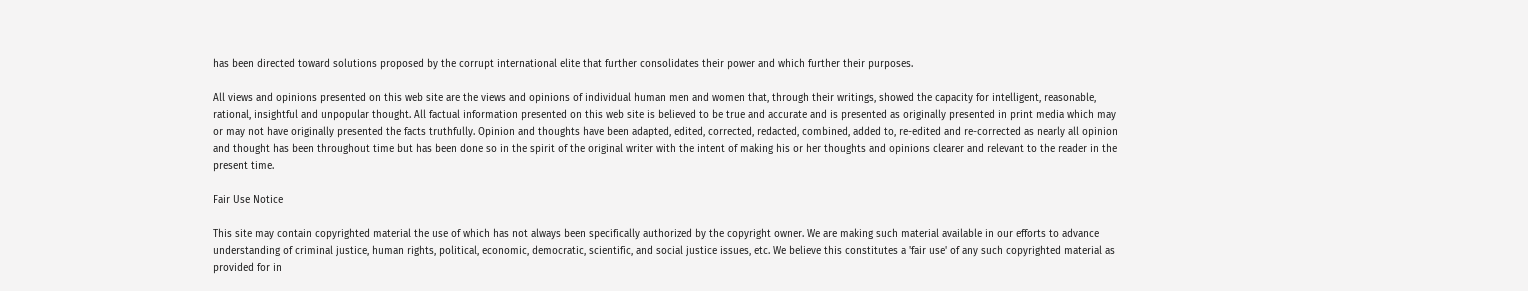has been directed toward solutions proposed by the corrupt international elite that further consolidates their power and which further their purposes.

All views and opinions presented on this web site are the views and opinions of individual human men and women that, through their writings, showed the capacity for intelligent, reasonable, rational, insightful and unpopular thought. All factual information presented on this web site is believed to be true and accurate and is presented as originally presented in print media which may or may not have originally presented the facts truthfully. Opinion and thoughts have been adapted, edited, corrected, redacted, combined, added to, re-edited and re-corrected as nearly all opinion and thought has been throughout time but has been done so in the spirit of the original writer with the intent of making his or her thoughts and opinions clearer and relevant to the reader in the present time.

Fair Use Notice

This site may contain copyrighted material the use of which has not always been specifically authorized by the copyright owner. We are making such material available in our efforts to advance understanding of criminal justice, human rights, political, economic, democratic, scientific, and social justice issues, etc. We believe this constitutes a 'fair use' of any such copyrighted material as provided for in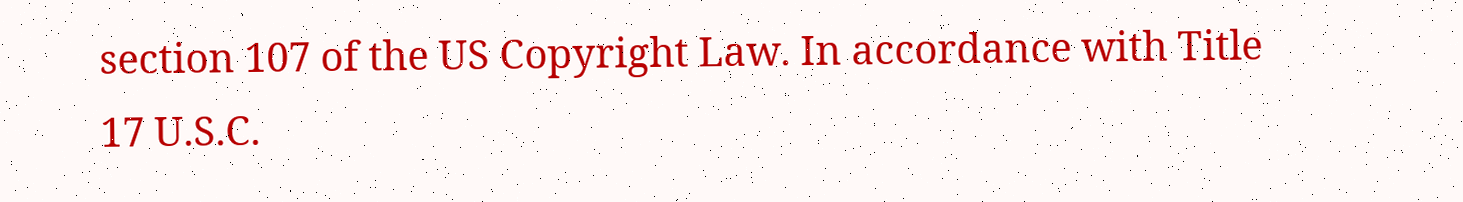section 107 of the US Copyright Law. In accordance with Title 17 U.S.C.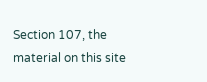Section 107, the material on this site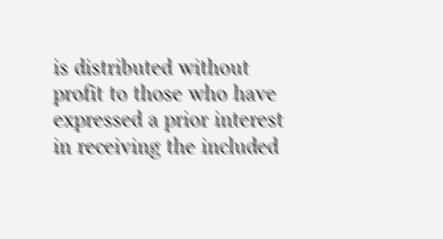is distributed without profit to those who have expressed a prior interest in receiving the included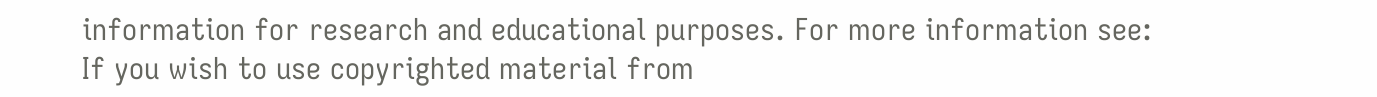information for research and educational purposes. For more information see: If you wish to use copyrighted material from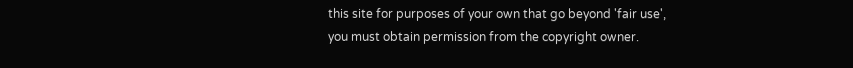this site for purposes of your own that go beyond 'fair use', you must obtain permission from the copyright owner.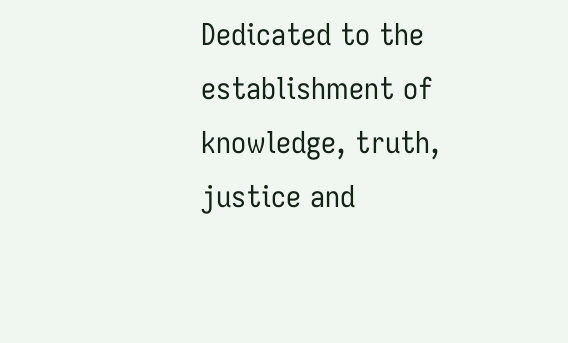Dedicated to the establishment of knowledge, truth, justice and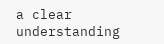a clear understanding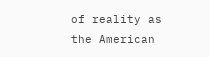of reality as the American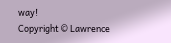way!
Copyright © Lawrence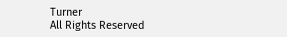Turner
All Rights Reserved